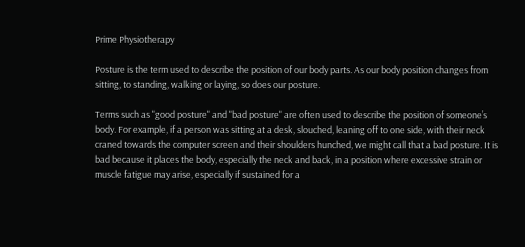Prime Physiotherapy

Posture is the term used to describe the position of our body parts. As our body position changes from sitting, to standing, walking or laying, so does our posture.

Terms such as "good posture" and "bad posture" are often used to describe the position of someone’s body. For example, if a person was sitting at a desk, slouched, leaning off to one side, with their neck craned towards the computer screen and their shoulders hunched, we might call that a bad posture. It is bad because it places the body, especially the neck and back, in a position where excessive strain or muscle fatigue may arise, especially if sustained for a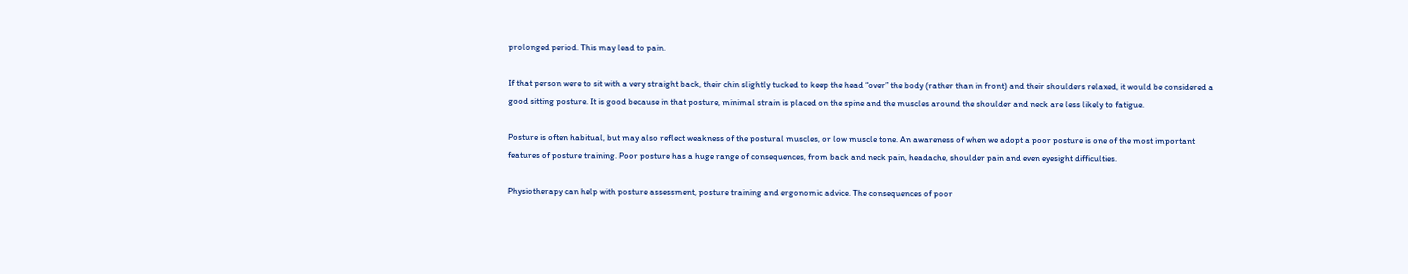prolonged period. This may lead to pain.

If that person were to sit with a very straight back, their chin slightly tucked to keep the head “over” the body (rather than in front) and their shoulders relaxed, it would be considered a good sitting posture. It is good because in that posture, minimal strain is placed on the spine and the muscles around the shoulder and neck are less likely to fatigue.

Posture is often habitual, but may also reflect weakness of the postural muscles, or low muscle tone. An awareness of when we adopt a poor posture is one of the most important features of posture training. Poor posture has a huge range of consequences, from back and neck pain, headache, shoulder pain and even eyesight difficulties.

Physiotherapy can help with posture assessment, posture training and ergonomic advice. The consequences of poor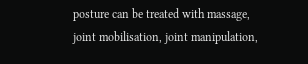posture can be treated with massage, joint mobilisation, joint manipulation,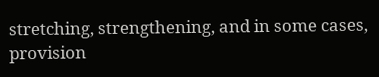stretching, strengthening, and in some cases, provision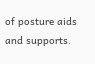of posture aids and supports.